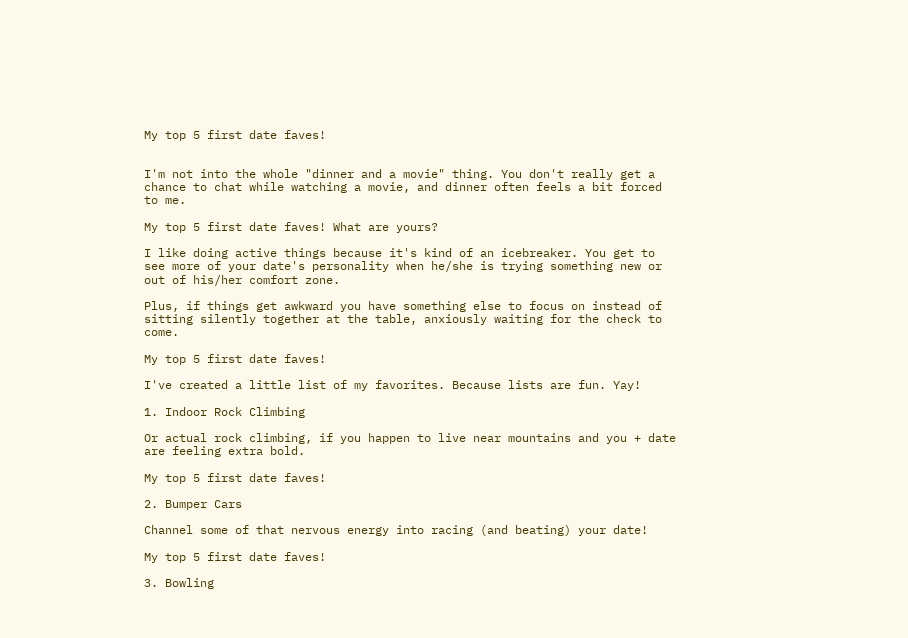My top 5 first date faves!


I'm not into the whole "dinner and a movie" thing. You don't really get a chance to chat while watching a movie, and dinner often feels a bit forced to me.

My top 5 first date faves! What are yours?

I like doing active things because it's kind of an icebreaker. You get to see more of your date's personality when he/she is trying something new or out of his/her comfort zone.

Plus, if things get awkward you have something else to focus on instead of sitting silently together at the table, anxiously waiting for the check to come.

My top 5 first date faves!

I've created a little list of my favorites. Because lists are fun. Yay!

1. Indoor Rock Climbing

Or actual rock climbing, if you happen to live near mountains and you + date are feeling extra bold.

My top 5 first date faves!

2. Bumper Cars

Channel some of that nervous energy into racing (and beating) your date!

My top 5 first date faves!

3. Bowling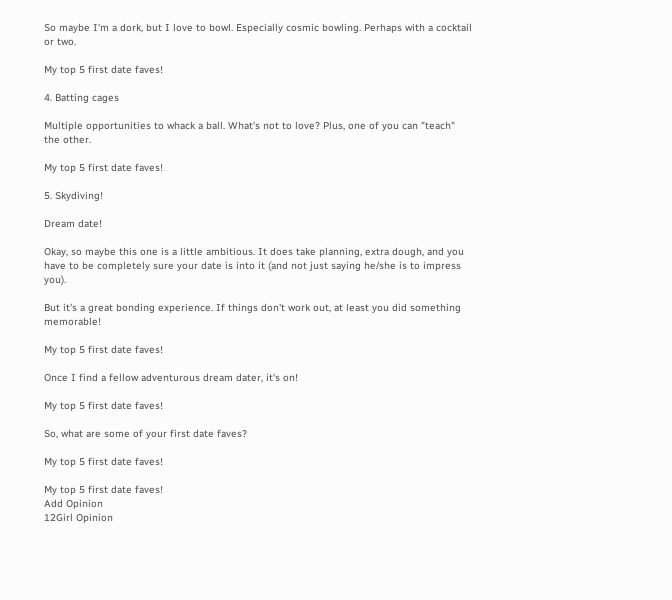So maybe I'm a dork, but I love to bowl. Especially cosmic bowling. Perhaps with a cocktail or two.

My top 5 first date faves!

4. Batting cages

Multiple opportunities to whack a ball. What's not to love? Plus, one of you can "teach" the other.

My top 5 first date faves!

5. Skydiving!

Dream date!

Okay, so maybe this one is a little ambitious. It does take planning, extra dough, and you have to be completely sure your date is into it (and not just saying he/she is to impress you).

But it's a great bonding experience. If things don't work out, at least you did something memorable!

My top 5 first date faves!

Once I find a fellow adventurous dream dater, it's on!

My top 5 first date faves!

So, what are some of your first date faves?

My top 5 first date faves!

My top 5 first date faves!
Add Opinion
12Girl Opinion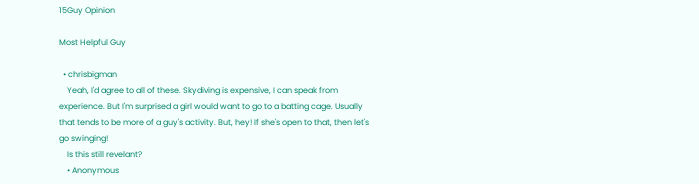15Guy Opinion

Most Helpful Guy

  • chrisbigman
    Yeah, I'd agree to all of these. Skydiving is expensive, I can speak from experience. But I'm surprised a girl would want to go to a batting cage. Usually that tends to be more of a guy's activity. But, hey! If she's open to that, then let's go swinging!
    Is this still revelant?
    • Anonymous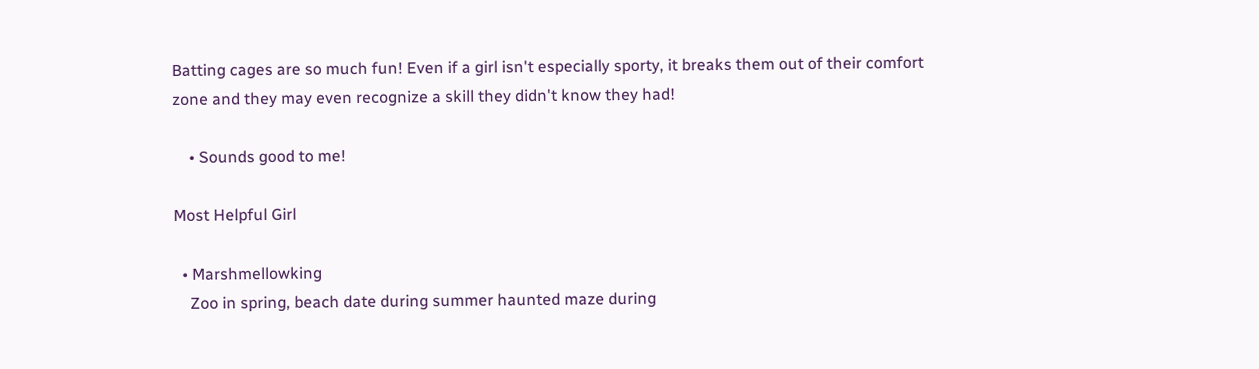Batting cages are so much fun! Even if a girl isn't especially sporty, it breaks them out of their comfort zone and they may even recognize a skill they didn't know they had!

    • Sounds good to me!

Most Helpful Girl

  • Marshmellowking
    Zoo in spring, beach date during summer haunted maze during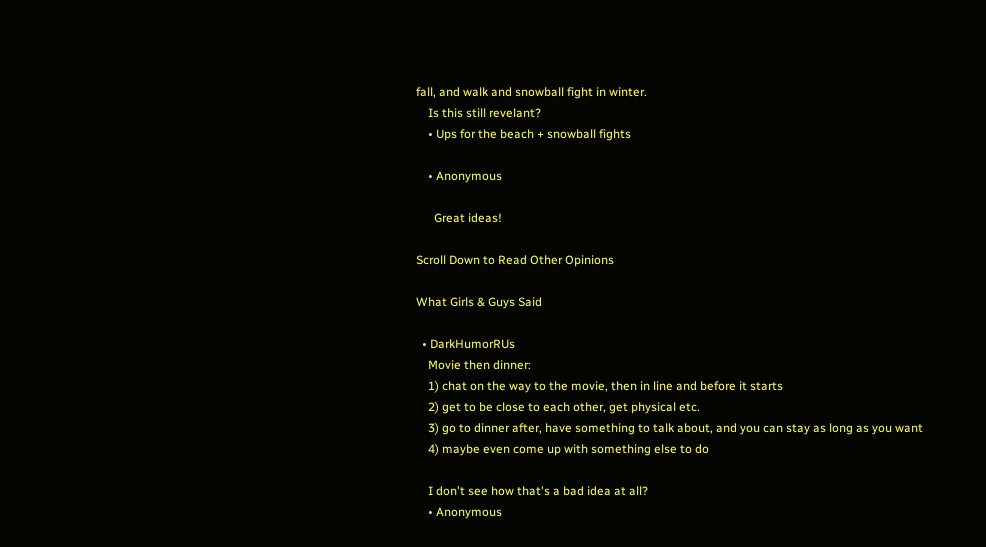fall, and walk and snowball fight in winter.
    Is this still revelant?
    • Ups for the beach + snowball fights

    • Anonymous

      Great ideas!

Scroll Down to Read Other Opinions

What Girls & Guys Said

  • DarkHumorRUs
    Movie then dinner:
    1) chat on the way to the movie, then in line and before it starts
    2) get to be close to each other, get physical etc.
    3) go to dinner after, have something to talk about, and you can stay as long as you want
    4) maybe even come up with something else to do

    I don't see how that's a bad idea at all?
    • Anonymous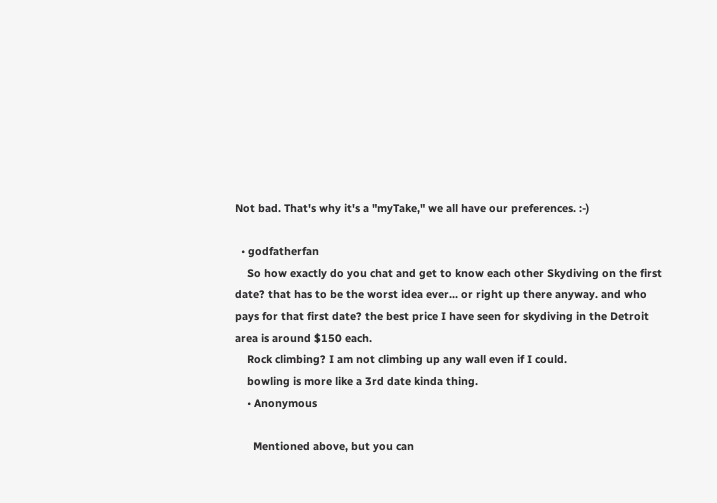Not bad. That's why it's a "myTake," we all have our preferences. :-)

  • godfatherfan
    So how exactly do you chat and get to know each other Skydiving on the first date? that has to be the worst idea ever... or right up there anyway. and who pays for that first date? the best price I have seen for skydiving in the Detroit area is around $150 each.
    Rock climbing? I am not climbing up any wall even if I could.
    bowling is more like a 3rd date kinda thing.
    • Anonymous

      Mentioned above, but you can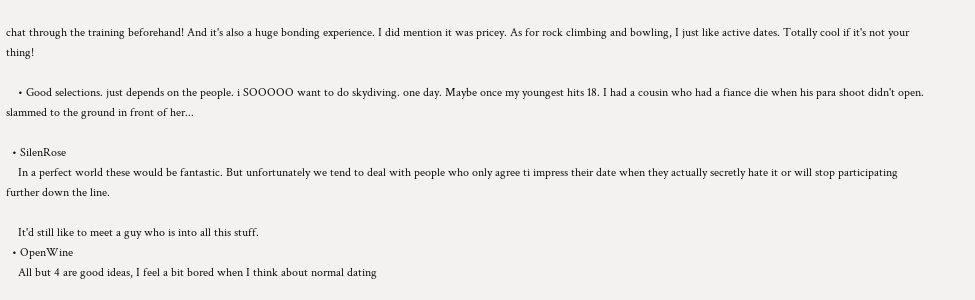chat through the training beforehand! And it's also a huge bonding experience. I did mention it was pricey. As for rock climbing and bowling, I just like active dates. Totally cool if it's not your thing!

    • Good selections. just depends on the people. i SOOOOO want to do skydiving. one day. Maybe once my youngest hits 18. I had a cousin who had a fiance die when his para shoot didn't open. slammed to the ground in front of her...

  • SilenRose
    In a perfect world these would be fantastic. But unfortunately we tend to deal with people who only agree ti impress their date when they actually secretly hate it or will stop participating further down the line.

    It'd still like to meet a guy who is into all this stuff.
  • OpenWine
    All but 4 are good ideas, I feel a bit bored when I think about normal dating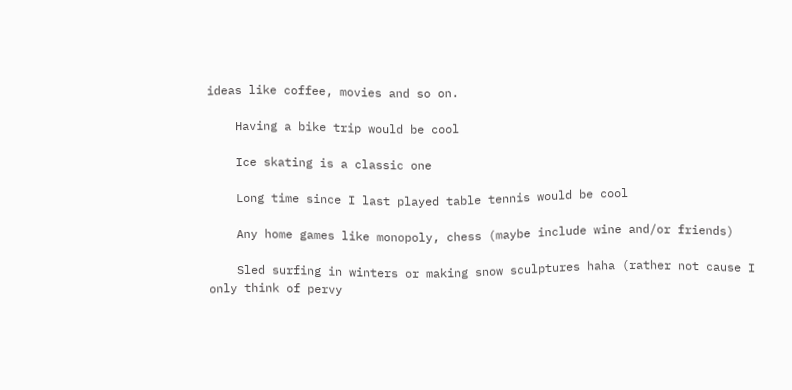ideas like coffee, movies and so on.

    Having a bike trip would be cool

    Ice skating is a classic one

    Long time since I last played table tennis would be cool

    Any home games like monopoly, chess (maybe include wine and/or friends)

    Sled surfing in winters or making snow sculptures haha (rather not cause I only think of pervy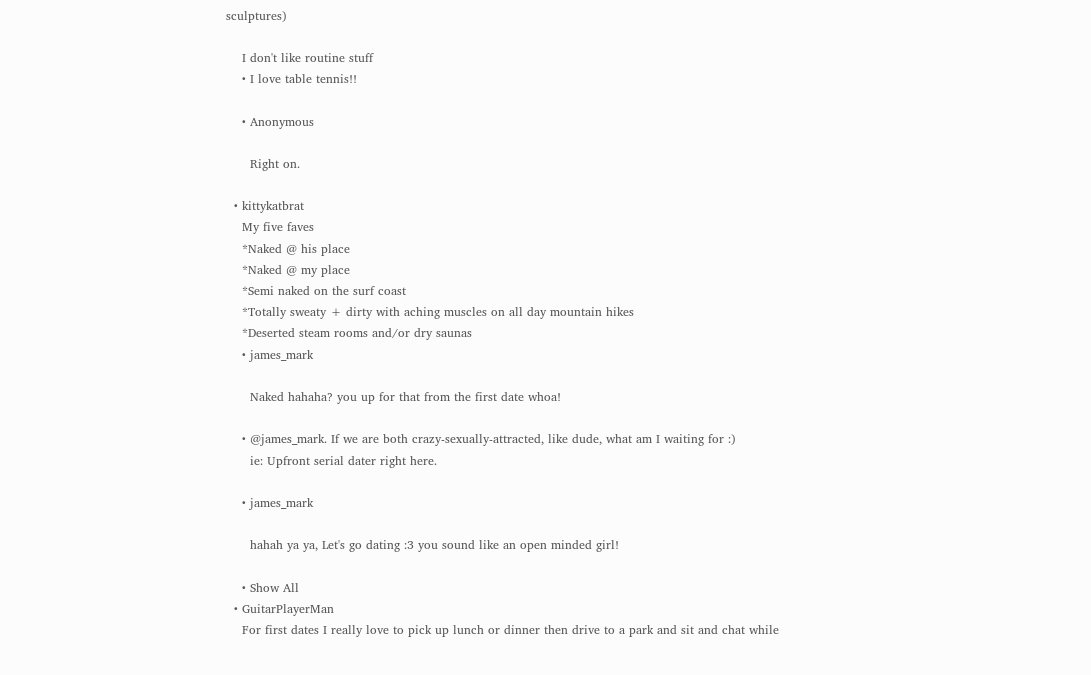sculptures)

    I don't like routine stuff
    • I love table tennis!!

    • Anonymous

      Right on.

  • kittykatbrat
    My five faves
    *Naked @ his place
    *Naked @ my place
    *Semi naked on the surf coast
    *Totally sweaty + dirty with aching muscles on all day mountain hikes
    *Deserted steam rooms and/or dry saunas
    • james_mark

      Naked hahaha? you up for that from the first date whoa!

    • @james_mark. If we are both crazy-sexually-attracted, like dude, what am I waiting for :)
      ie: Upfront serial dater right here.

    • james_mark

      hahah ya ya, Let's go dating :3 you sound like an open minded girl!

    • Show All
  • GuitarPlayerMan
    For first dates I really love to pick up lunch or dinner then drive to a park and sit and chat while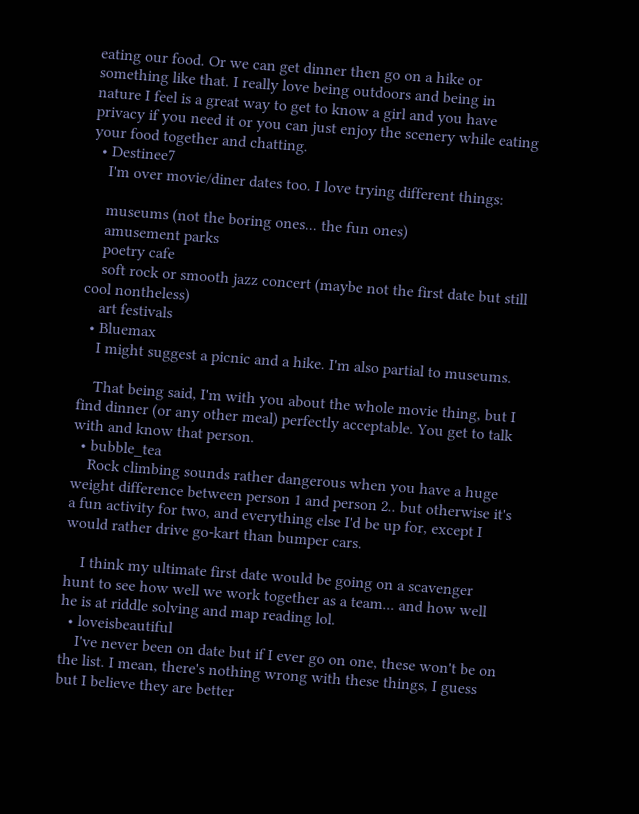eating our food. Or we can get dinner then go on a hike or something like that. I really love being outdoors and being in nature I feel is a great way to get to know a girl and you have privacy if you need it or you can just enjoy the scenery while eating your food together and chatting.
  • Destinee7
    I'm over movie/diner dates too. I love trying different things:

    museums (not the boring ones... the fun ones)
    amusement parks
    poetry cafe
    soft rock or smooth jazz concert (maybe not the first date but still cool nontheless)
    art festivals
  • Bluemax
    I might suggest a picnic and a hike. I'm also partial to museums.

    That being said, I'm with you about the whole movie thing, but I find dinner (or any other meal) perfectly acceptable. You get to talk with and know that person.
  • bubble_tea
    Rock climbing sounds rather dangerous when you have a huge weight difference between person 1 and person 2.. but otherwise it's a fun activity for two, and everything else I'd be up for, except I would rather drive go-kart than bumper cars.

    I think my ultimate first date would be going on a scavenger hunt to see how well we work together as a team... and how well he is at riddle solving and map reading lol.
  • loveisbeautiful
    I've never been on date but if I ever go on one, these won't be on the list. I mean, there's nothing wrong with these things, I guess but I believe they are better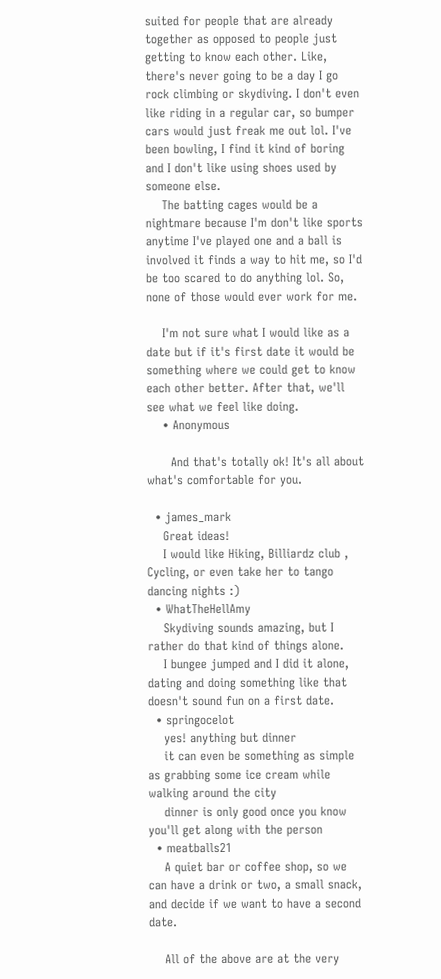suited for people that are already together as opposed to people just getting to know each other. Like, there's never going to be a day I go rock climbing or skydiving. I don't even like riding in a regular car, so bumper cars would just freak me out lol. I've been bowling, I find it kind of boring and I don't like using shoes used by someone else.
    The batting cages would be a nightmare because I'm don't like sports anytime I've played one and a ball is involved it finds a way to hit me, so I'd be too scared to do anything lol. So, none of those would ever work for me.

    I'm not sure what I would like as a date but if it's first date it would be something where we could get to know each other better. After that, we'll see what we feel like doing.
    • Anonymous

      And that's totally ok! It's all about what's comfortable for you.

  • james_mark
    Great ideas!
    I would like Hiking, Billiardz club , Cycling, or even take her to tango dancing nights :)
  • WhatTheHellAmy
    Skydiving sounds amazing, but I rather do that kind of things alone.
    I bungee jumped and I did it alone, dating and doing something like that doesn't sound fun on a first date.
  • springocelot
    yes! anything but dinner
    it can even be something as simple as grabbing some ice cream while walking around the city
    dinner is only good once you know you'll get along with the person
  • meatballs21
    A quiet bar or coffee shop, so we can have a drink or two, a small snack, and decide if we want to have a second date.

    All of the above are at the very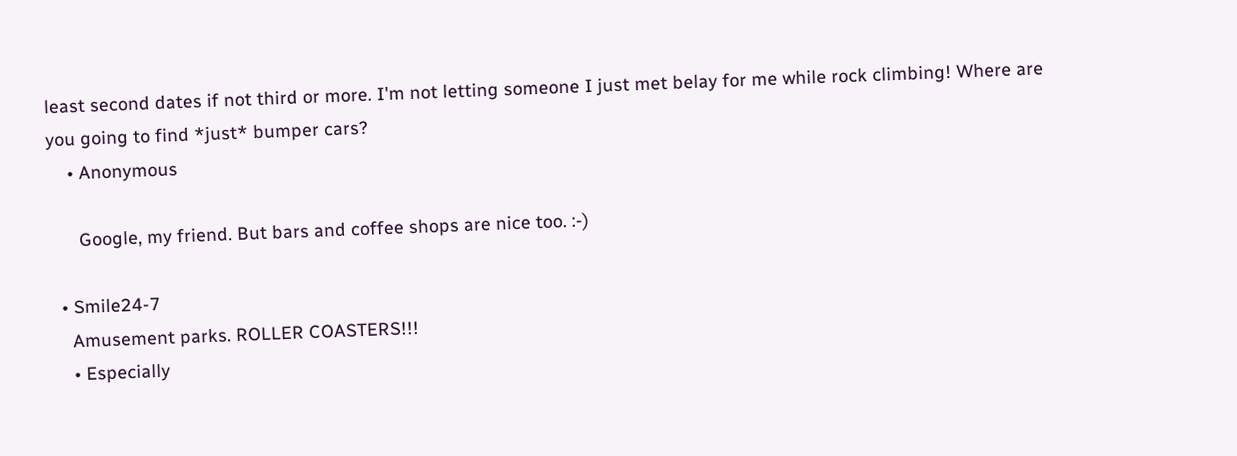least second dates if not third or more. I'm not letting someone I just met belay for me while rock climbing! Where are you going to find *just* bumper cars?
    • Anonymous

      Google, my friend. But bars and coffee shops are nice too. :-)

  • Smile24-7
    Amusement parks. ROLLER COASTERS!!!
    • Especially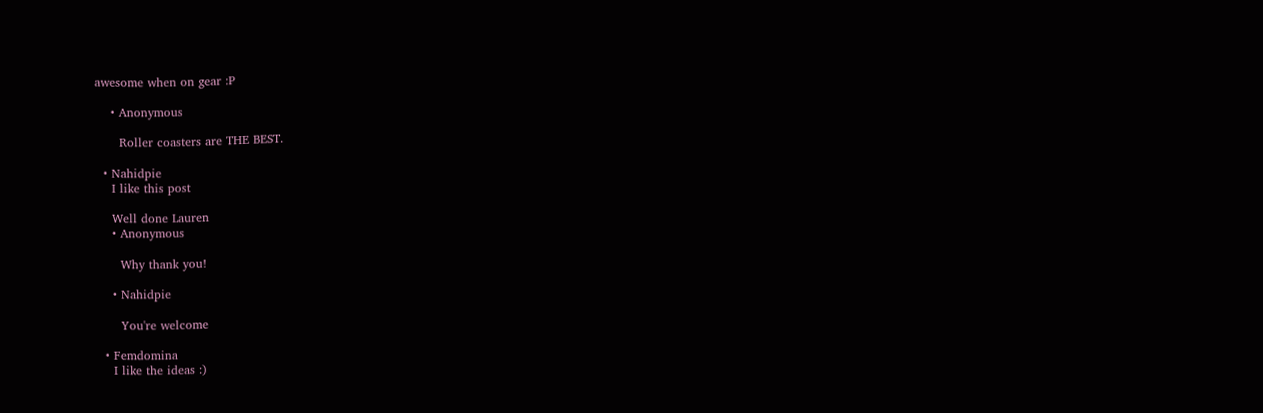awesome when on gear :P

    • Anonymous

      Roller coasters are THE BEST.

  • Nahidpie
    I like this post

    Well done Lauren
    • Anonymous

      Why thank you!

    • Nahidpie

      You're welcome

  • Femdomina
    I like the ideas :)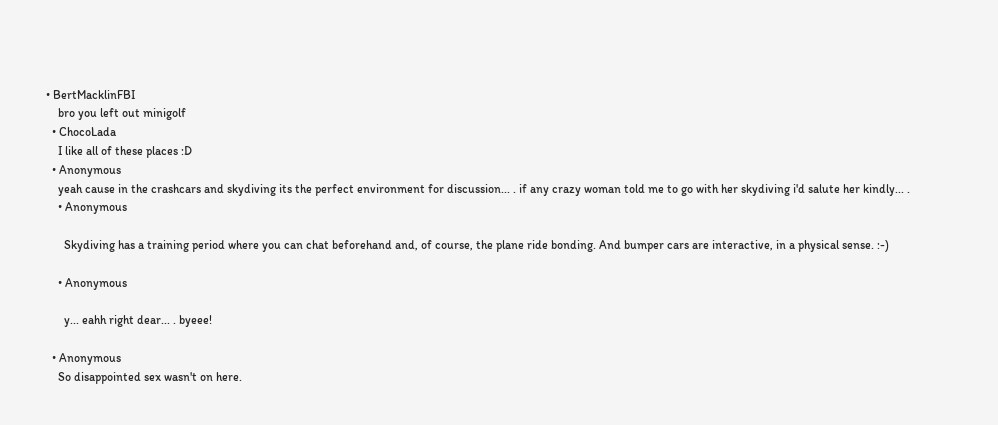• BertMacklinFBI
    bro you left out minigolf
  • ChocoLada
    I like all of these places :D
  • Anonymous
    yeah cause in the crashcars and skydiving its the perfect environment for discussion... . if any crazy woman told me to go with her skydiving i'd salute her kindly... .
    • Anonymous

      Skydiving has a training period where you can chat beforehand and, of course, the plane ride bonding. And bumper cars are interactive, in a physical sense. :-)

    • Anonymous

      y... eahh right dear... . byeee!

  • Anonymous
    So disappointed sex wasn't on here.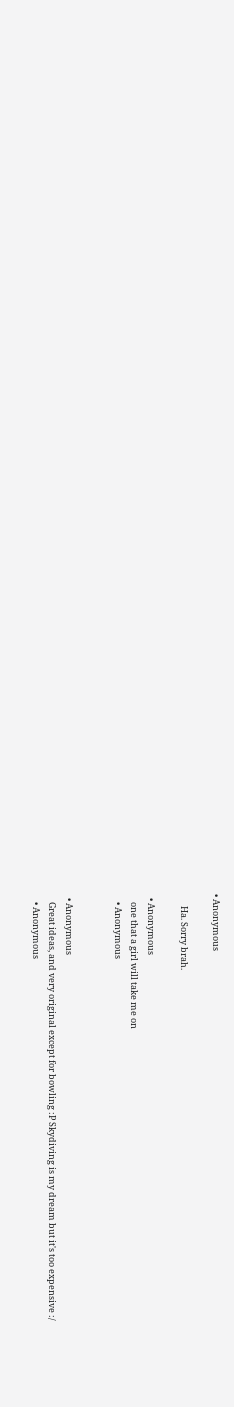• Anonymous

      Ha. Sorry brah.

  • Anonymous
    one that a girl will take me on
    • Anonymous


  • Anonymous
    Great ideas, and very original except for bowling :P Skydiving is my dream but it's too expensive :/
    • Anonymous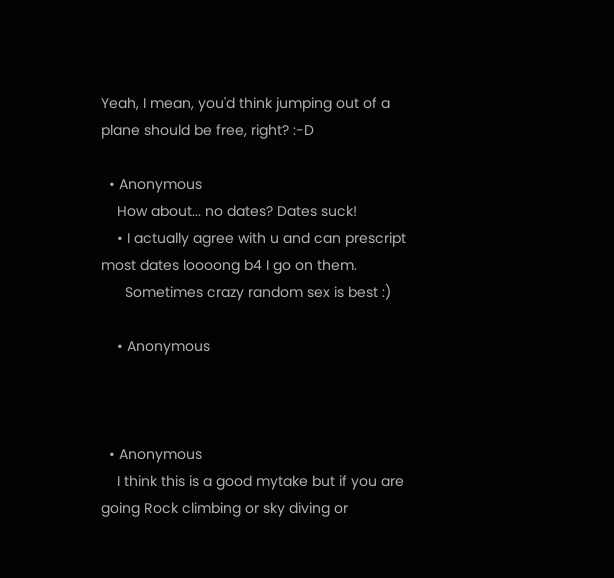Yeah, I mean, you'd think jumping out of a plane should be free, right? :-D

  • Anonymous
    How about... no dates? Dates suck!
    • I actually agree with u and can prescript most dates loooong b4 I go on them.
      Sometimes crazy random sex is best :)

    • Anonymous



  • Anonymous
    I think this is a good mytake but if you are going Rock climbing or sky diving or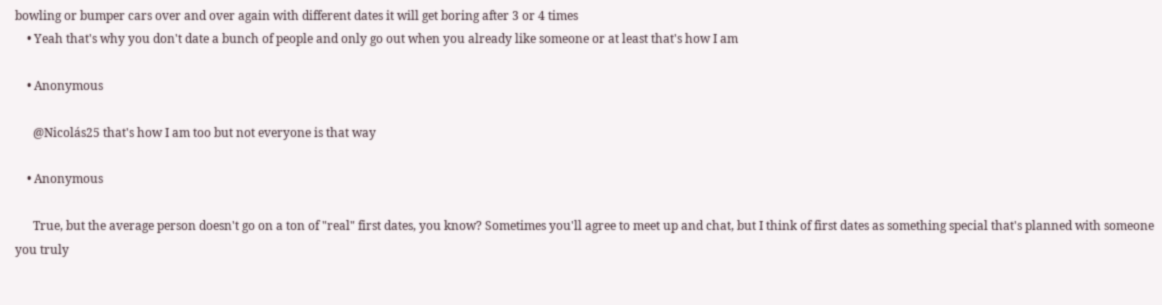bowling or bumper cars over and over again with different dates it will get boring after 3 or 4 times
    • Yeah that's why you don't date a bunch of people and only go out when you already like someone or at least that's how I am

    • Anonymous

      @Nicolás25 that's how I am too but not everyone is that way

    • Anonymous

      True, but the average person doesn't go on a ton of "real" first dates, you know? Sometimes you'll agree to meet up and chat, but I think of first dates as something special that's planned with someone you truly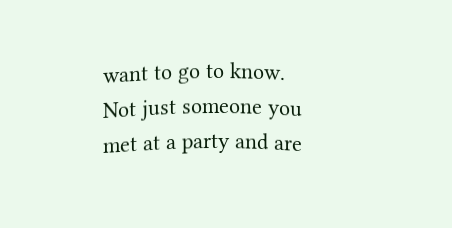want to go to know. Not just someone you met at a party and are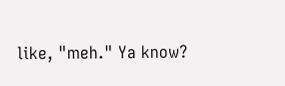like, "meh." Ya know?